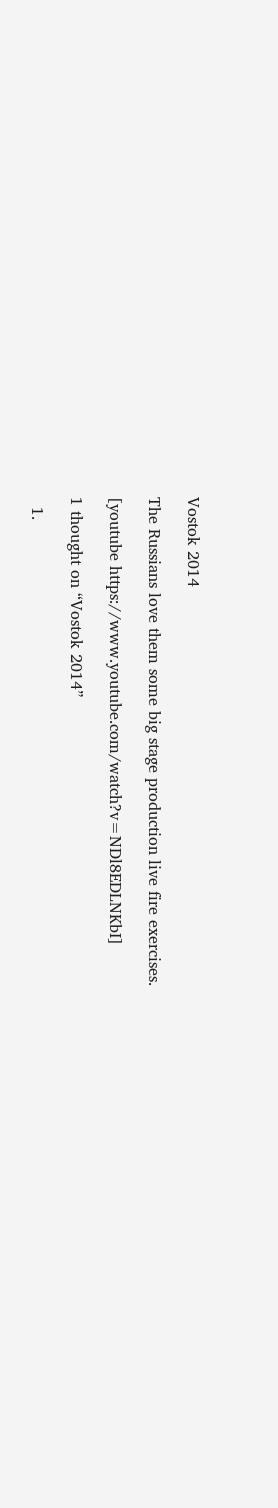Vostok 2014

The Russians love them some big stage production live fire exercises.

[youtube https://www.youtube.com/watch?v=NDl8EDLNKbI]

1 thought on “Vostok 2014”

  1.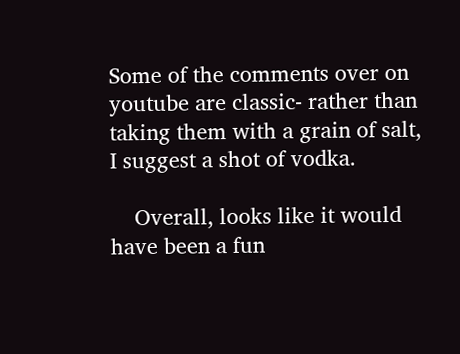Some of the comments over on youtube are classic- rather than taking them with a grain of salt, I suggest a shot of vodka.

    Overall, looks like it would have been a fun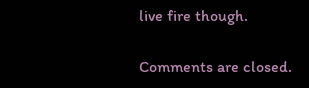live fire though.

Comments are closed.